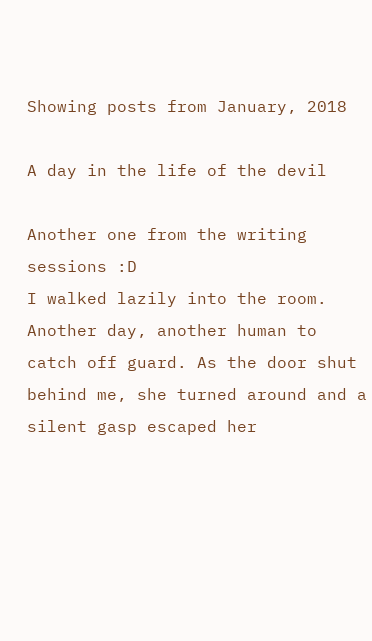Showing posts from January, 2018

A day in the life of the devil

Another one from the writing sessions :D
I walked lazily into the room. Another day, another human to catch off guard. As the door shut behind me, she turned around and a silent gasp escaped her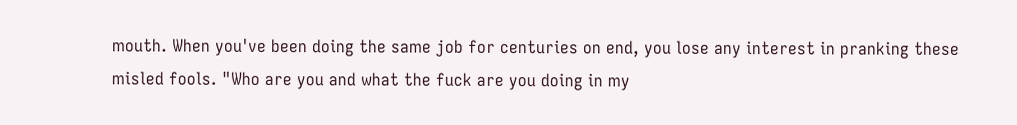mouth. When you've been doing the same job for centuries on end, you lose any interest in pranking these misled fools. "Who are you and what the fuck are you doing in my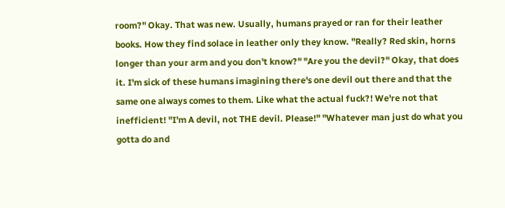room?" Okay. That was new. Usually, humans prayed or ran for their leather books. How they find solace in leather only they know. "Really? Red skin, horns longer than your arm and you don't know?" "Are you the devil?" Okay, that does it. I'm sick of these humans imagining there's one devil out there and that the same one always comes to them. Like what the actual fuck?! We're not that inefficient! "I'm A devil, not THE devil. Please!" "Whatever man just do what you gotta do and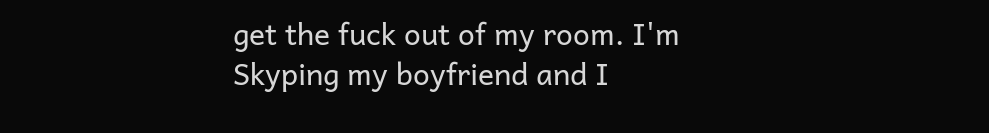get the fuck out of my room. I'm Skyping my boyfriend and I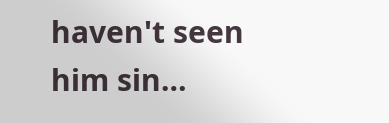haven't seen him sin…